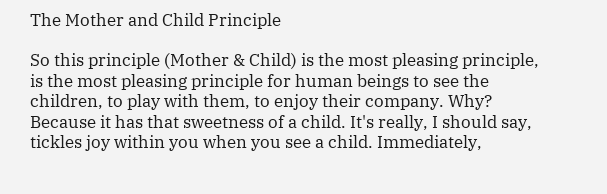The Mother and Child Principle

So this principle (Mother & Child) is the most pleasing principle, is the most pleasing principle for human beings to see the children, to play with them, to enjoy their company. Why? Because it has that sweetness of a child. It's really, I should say, tickles joy within you when you see a child. Immediately,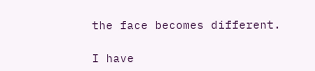the face becomes different.

I have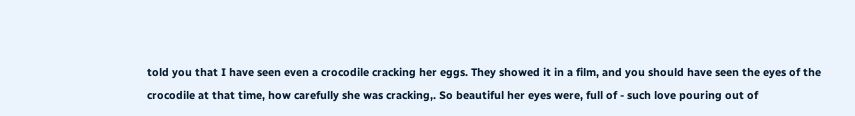told you that I have seen even a crocodile cracking her eggs. They showed it in a film, and you should have seen the eyes of the crocodile at that time, how carefully she was cracking,. So beautiful her eyes were, full of - such love pouring out of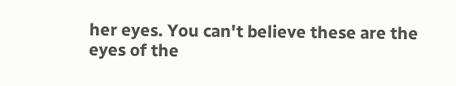her eyes. You can't believe these are the eyes of the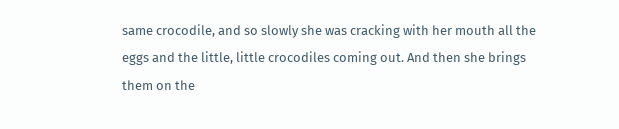same crocodile, and so slowly she was cracking with her mouth all the eggs and the little, little crocodiles coming out. And then she brings them on the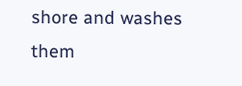shore and washes them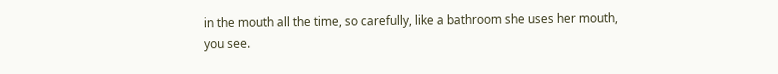in the mouth all the time, so carefully, like a bathroom she uses her mouth, you see.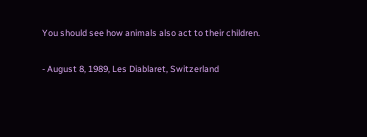You should see how animals also act to their children.

- August 8, 1989, Les Diablaret, Switzerland